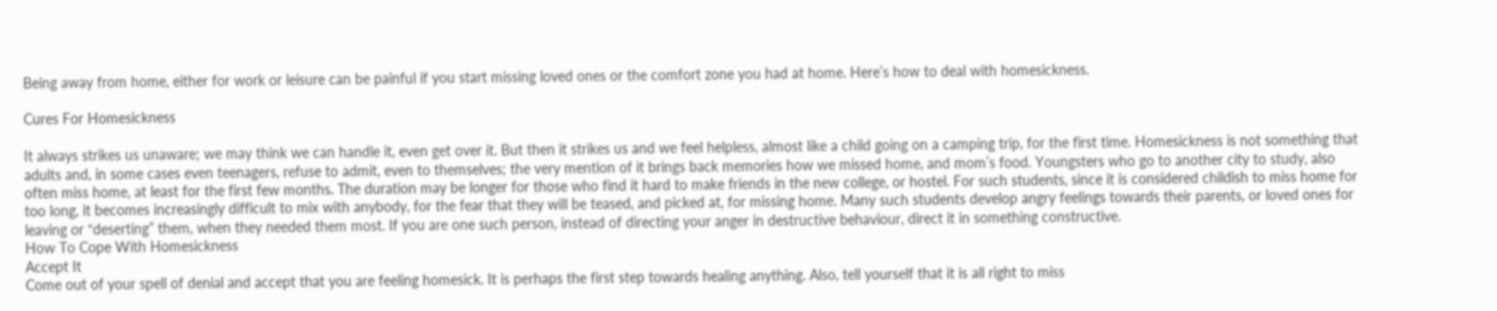Being away from home, either for work or leisure can be painful if you start missing loved ones or the comfort zone you had at home. Here’s how to deal with homesickness.

Cures For Homesickness

It always strikes us unaware; we may think we can handle it, even get over it. But then it strikes us and we feel helpless, almost like a child going on a camping trip, for the first time. Homesickness is not something that adults and, in some cases even teenagers, refuse to admit, even to themselves; the very mention of it brings back memories how we missed home, and mom’s food. Youngsters who go to another city to study, also often miss home, at least for the first few months. The duration may be longer for those who find it hard to make friends in the new college, or hostel. For such students, since it is considered childish to miss home for too long, it becomes increasingly difficult to mix with anybody, for the fear that they will be teased, and picked at, for missing home. Many such students develop angry feelings towards their parents, or loved ones for leaving or “deserting” them, when they needed them most. If you are one such person, instead of directing your anger in destructive behaviour, direct it in something constructive.
How To Cope With Homesickness
Accept It
Come out of your spell of denial and accept that you are feeling homesick. It is perhaps the first step towards healing anything. Also, tell yourself that it is all right to miss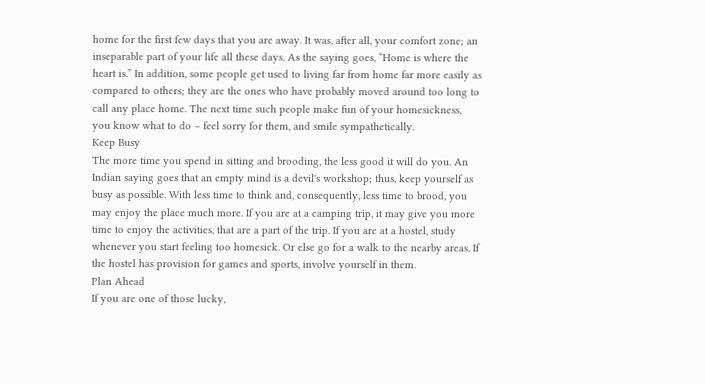home for the first few days that you are away. It was, after all, your comfort zone; an inseparable part of your life all these days. As the saying goes, “Home is where the heart is.” In addition, some people get used to living far from home far more easily as compared to others; they are the ones who have probably moved around too long to call any place home. The next time such people make fun of your homesickness, you know what to do – feel sorry for them, and smile sympathetically.
Keep Busy
The more time you spend in sitting and brooding, the less good it will do you. An Indian saying goes that an empty mind is a devil's workshop; thus, keep yourself as busy as possible. With less time to think and, consequently, less time to brood, you may enjoy the place much more. If you are at a camping trip, it may give you more time to enjoy the activities, that are a part of the trip. If you are at a hostel, study whenever you start feeling too homesick. Or else go for a walk to the nearby areas. If the hostel has provision for games and sports, involve yourself in them.
Plan Ahead
If you are one of those lucky,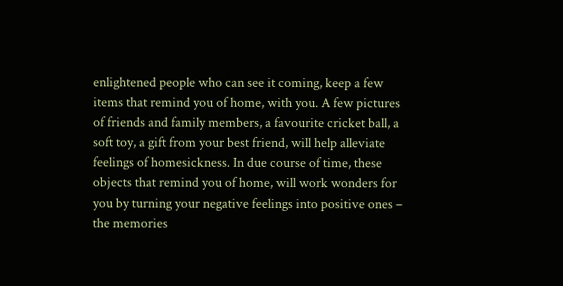enlightened people who can see it coming, keep a few items that remind you of home, with you. A few pictures of friends and family members, a favourite cricket ball, a soft toy, a gift from your best friend, will help alleviate feelings of homesickness. In due course of time, these objects that remind you of home, will work wonders for you by turning your negative feelings into positive ones – the memories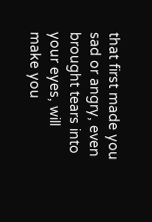that first made you sad or angry, even brought tears into your eyes, will make you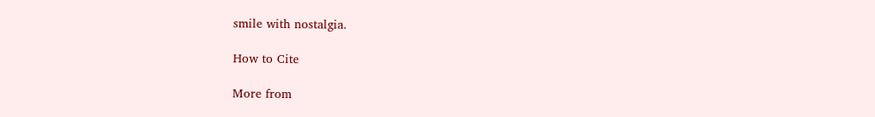smile with nostalgia.

How to Cite

More from